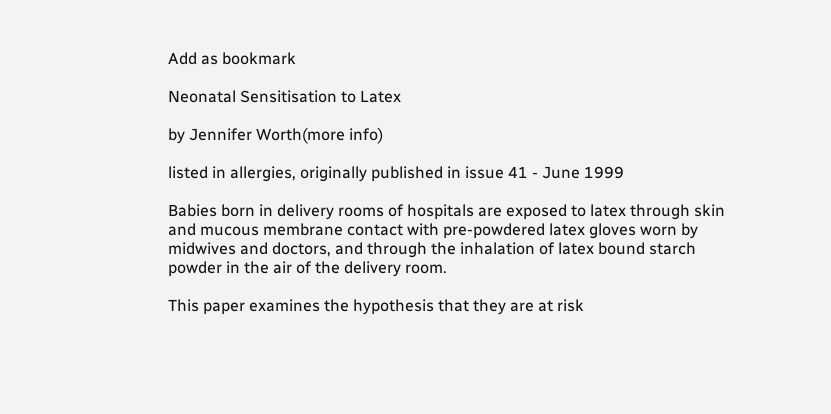Add as bookmark

Neonatal Sensitisation to Latex

by Jennifer Worth(more info)

listed in allergies, originally published in issue 41 - June 1999

Babies born in delivery rooms of hospitals are exposed to latex through skin and mucous membrane contact with pre-powdered latex gloves worn by midwives and doctors, and through the inhalation of latex bound starch powder in the air of the delivery room.

This paper examines the hypothesis that they are at risk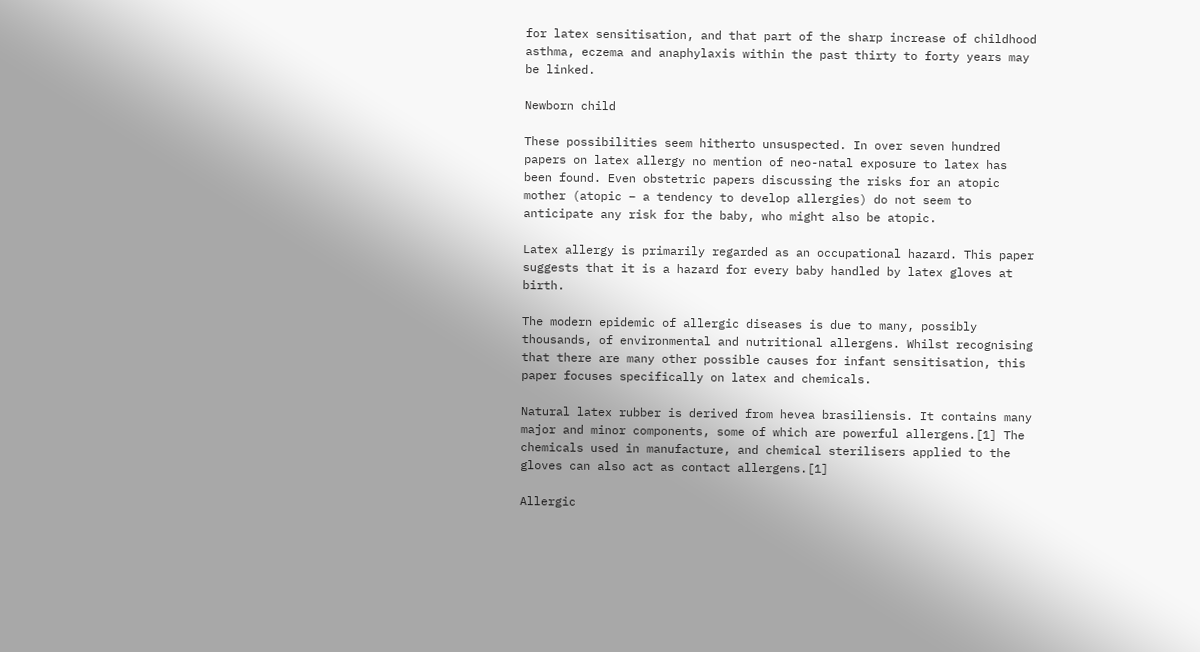for latex sensitisation, and that part of the sharp increase of childhood asthma, eczema and anaphylaxis within the past thirty to forty years may be linked.

Newborn child

These possibilities seem hitherto unsuspected. In over seven hundred papers on latex allergy no mention of neo-natal exposure to latex has been found. Even obstetric papers discussing the risks for an atopic mother (atopic – a tendency to develop allergies) do not seem to anticipate any risk for the baby, who might also be atopic.

Latex allergy is primarily regarded as an occupational hazard. This paper suggests that it is a hazard for every baby handled by latex gloves at birth.

The modern epidemic of allergic diseases is due to many, possibly thousands, of environmental and nutritional allergens. Whilst recognising that there are many other possible causes for infant sensitisation, this paper focuses specifically on latex and chemicals.

Natural latex rubber is derived from hevea brasiliensis. It contains many major and minor components, some of which are powerful allergens.[1] The chemicals used in manufacture, and chemical sterilisers applied to the gloves can also act as contact allergens.[1]

Allergic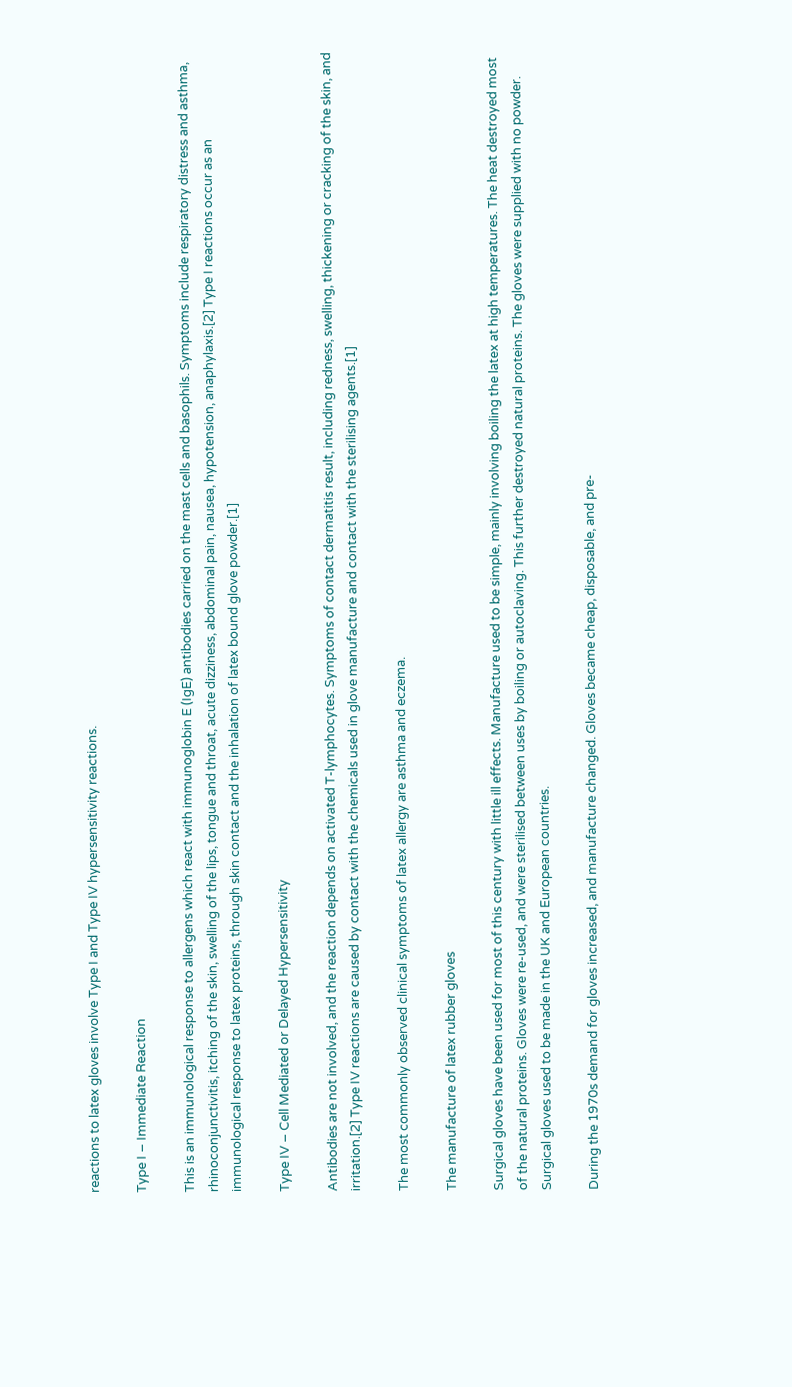reactions to latex gloves involve Type I and Type IV hypersensitivity reactions.

Type I – Immediate Reaction

This is an immunological response to allergens which react with immunoglobin E (IgE) antibodies carried on the mast cells and basophils. Symptoms include respiratory distress and asthma, rhinoconjunctivitis, itching of the skin, swelling of the lips, tongue and throat, acute dizziness, abdominal pain, nausea, hypotension, anaphylaxis.[2] Type I reactions occur as an immunological response to latex proteins, through skin contact and the inhalation of latex bound glove powder.[1]

Type IV – Cell Mediated or Delayed Hypersensitivity

Antibodies are not involved, and the reaction depends on activated T-lymphocytes. Symptoms of contact dermatitis result, including redness, swelling, thickening or cracking of the skin, and irritation.[2] Type IV reactions are caused by contact with the chemicals used in glove manufacture and contact with the sterilising agents.[1]

The most commonly observed clinical symptoms of latex allergy are asthma and eczema.

The manufacture of latex rubber gloves

Surgical gloves have been used for most of this century with little ill effects. Manufacture used to be simple, mainly involving boiling the latex at high temperatures. The heat destroyed most of the natural proteins. Gloves were re-used, and were sterilised between uses by boiling or autoclaving. This further destroyed natural proteins. The gloves were supplied with no powder. Surgical gloves used to be made in the UK and European countries.

During the 1970s demand for gloves increased, and manufacture changed. Gloves became cheap, disposable, and pre-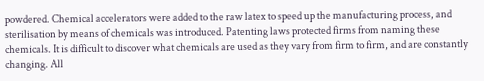powdered. Chemical accelerators were added to the raw latex to speed up the manufacturing process, and sterilisation by means of chemicals was introduced. Patenting laws protected firms from naming these chemicals. It is difficult to discover what chemicals are used as they vary from firm to firm, and are constantly changing. All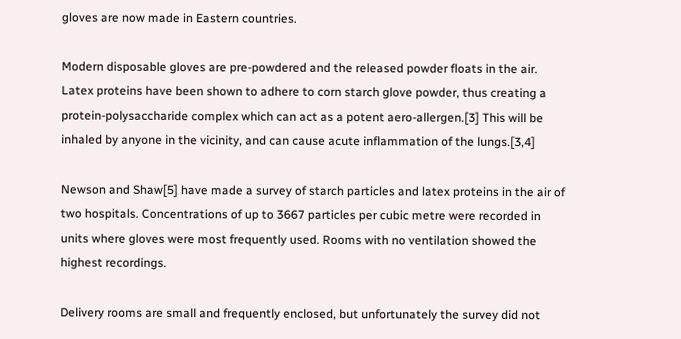gloves are now made in Eastern countries.

Modern disposable gloves are pre-powdered and the released powder floats in the air. Latex proteins have been shown to adhere to corn starch glove powder, thus creating a protein-polysaccharide complex which can act as a potent aero-allergen.[3] This will be inhaled by anyone in the vicinity, and can cause acute inflammation of the lungs.[3,4]

Newson and Shaw[5] have made a survey of starch particles and latex proteins in the air of two hospitals. Concentrations of up to 3667 particles per cubic metre were recorded in units where gloves were most frequently used. Rooms with no ventilation showed the highest recordings.

Delivery rooms are small and frequently enclosed, but unfortunately the survey did not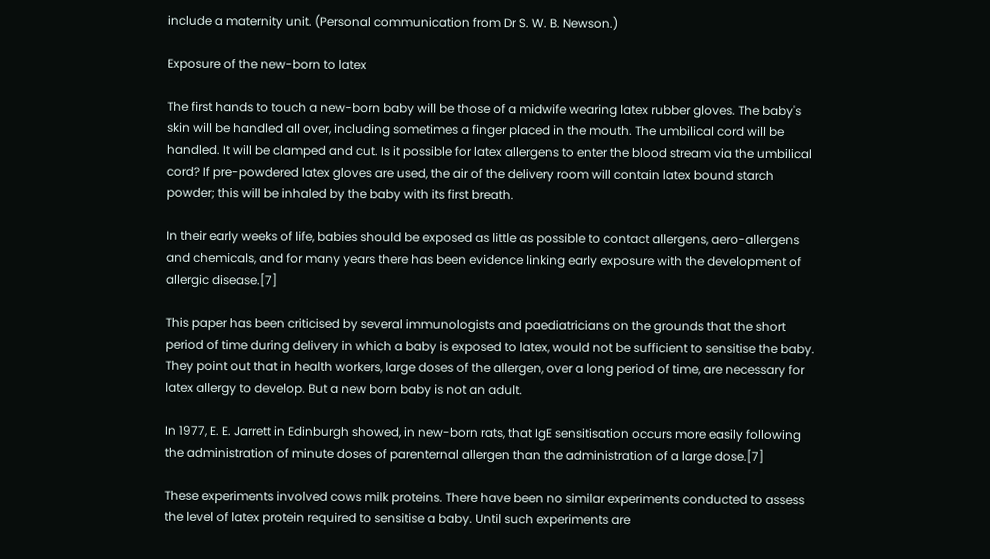include a maternity unit. (Personal communication from Dr S. W. B. Newson.)

Exposure of the new-born to latex

The first hands to touch a new-born baby will be those of a midwife wearing latex rubber gloves. The baby's skin will be handled all over, including sometimes a finger placed in the mouth. The umbilical cord will be handled. It will be clamped and cut. Is it possible for latex allergens to enter the blood stream via the umbilical cord? If pre-powdered latex gloves are used, the air of the delivery room will contain latex bound starch powder; this will be inhaled by the baby with its first breath.

In their early weeks of life, babies should be exposed as little as possible to contact allergens, aero-allergens and chemicals, and for many years there has been evidence linking early exposure with the development of allergic disease.[7]

This paper has been criticised by several immunologists and paediatricians on the grounds that the short period of time during delivery in which a baby is exposed to latex, would not be sufficient to sensitise the baby. They point out that in health workers, large doses of the allergen, over a long period of time, are necessary for latex allergy to develop. But a new born baby is not an adult.

In 1977, E. E. Jarrett in Edinburgh showed, in new-born rats, that IgE sensitisation occurs more easily following the administration of minute doses of parenternal allergen than the administration of a large dose.[7]

These experiments involved cows milk proteins. There have been no similar experiments conducted to assess the level of latex protein required to sensitise a baby. Until such experiments are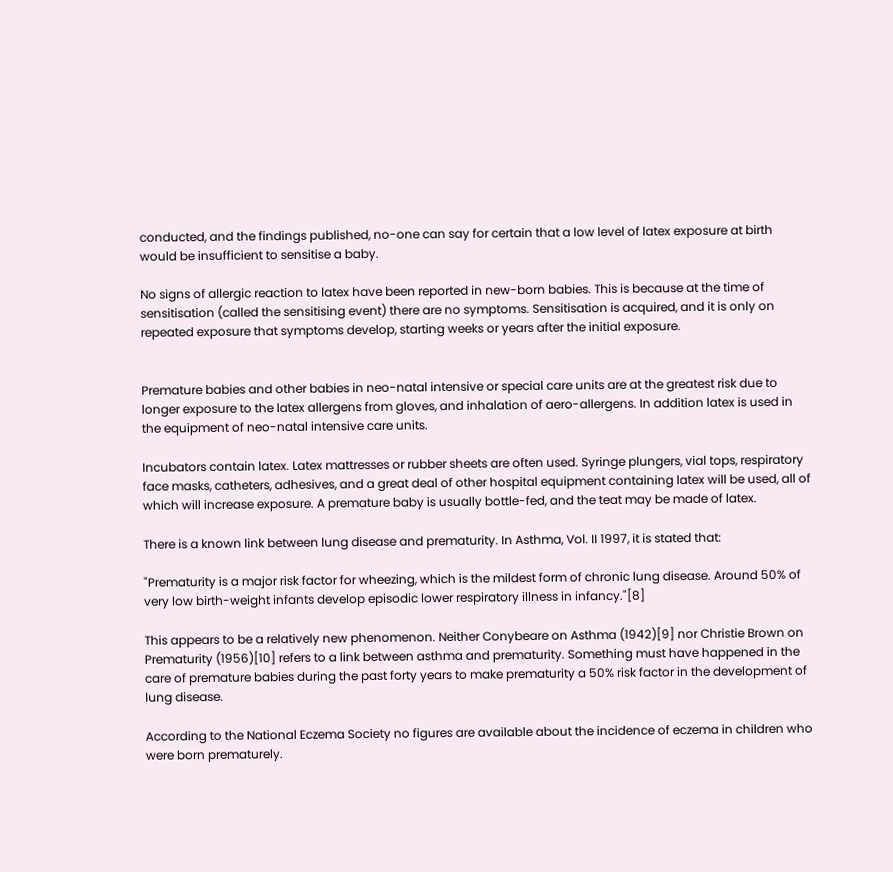conducted, and the findings published, no-one can say for certain that a low level of latex exposure at birth would be insufficient to sensitise a baby.

No signs of allergic reaction to latex have been reported in new-born babies. This is because at the time of sensitisation (called the sensitising event) there are no symptoms. Sensitisation is acquired, and it is only on repeated exposure that symptoms develop, starting weeks or years after the initial exposure.


Premature babies and other babies in neo-natal intensive or special care units are at the greatest risk due to longer exposure to the latex allergens from gloves, and inhalation of aero-allergens. In addition latex is used in the equipment of neo-natal intensive care units.

Incubators contain latex. Latex mattresses or rubber sheets are often used. Syringe plungers, vial tops, respiratory face masks, catheters, adhesives, and a great deal of other hospital equipment containing latex will be used, all of which will increase exposure. A premature baby is usually bottle-fed, and the teat may be made of latex.

There is a known link between lung disease and prematurity. In Asthma, Vol. II 1997, it is stated that:

"Prematurity is a major risk factor for wheezing, which is the mildest form of chronic lung disease. Around 50% of very low birth-weight infants develop episodic lower respiratory illness in infancy."[8]

This appears to be a relatively new phenomenon. Neither Conybeare on Asthma (1942)[9] nor Christie Brown on Prematurity (1956)[10] refers to a link between asthma and prematurity. Something must have happened in the care of premature babies during the past forty years to make prematurity a 50% risk factor in the development of lung disease.

According to the National Eczema Society no figures are available about the incidence of eczema in children who were born prematurely.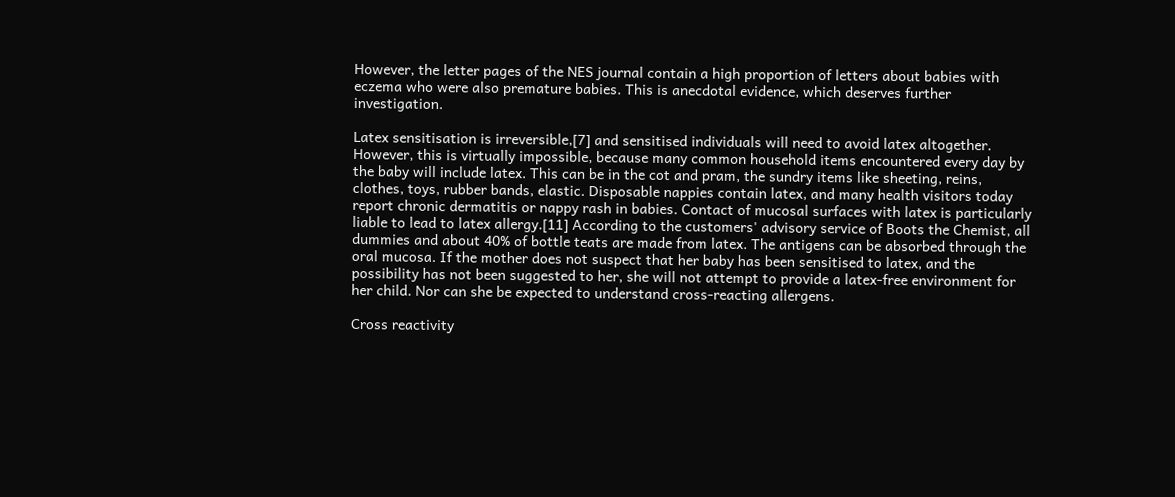However, the letter pages of the NES journal contain a high proportion of letters about babies with eczema who were also premature babies. This is anecdotal evidence, which deserves further investigation.

Latex sensitisation is irreversible,[7] and sensitised individuals will need to avoid latex altogether. However, this is virtually impossible, because many common household items encountered every day by the baby will include latex. This can be in the cot and pram, the sundry items like sheeting, reins, clothes, toys, rubber bands, elastic. Disposable nappies contain latex, and many health visitors today report chronic dermatitis or nappy rash in babies. Contact of mucosal surfaces with latex is particularly liable to lead to latex allergy.[11] According to the customers' advisory service of Boots the Chemist, all dummies and about 40% of bottle teats are made from latex. The antigens can be absorbed through the oral mucosa. If the mother does not suspect that her baby has been sensitised to latex, and the possibility has not been suggested to her, she will not attempt to provide a latex-free environment for her child. Nor can she be expected to understand cross-reacting allergens.

Cross reactivity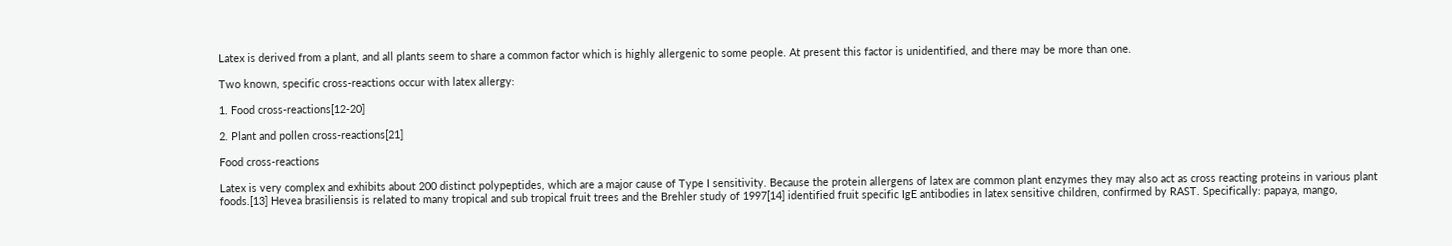Latex is derived from a plant, and all plants seem to share a common factor which is highly allergenic to some people. At present this factor is unidentified, and there may be more than one.

Two known, specific cross-reactions occur with latex allergy:

1. Food cross-reactions[12-20]

2. Plant and pollen cross-reactions[21]

Food cross-reactions

Latex is very complex and exhibits about 200 distinct polypeptides, which are a major cause of Type I sensitivity. Because the protein allergens of latex are common plant enzymes they may also act as cross reacting proteins in various plant foods.[13] Hevea brasiliensis is related to many tropical and sub tropical fruit trees and the Brehler study of 1997[14] identified fruit specific IgE antibodies in latex sensitive children, confirmed by RAST. Specifically: papaya, mango,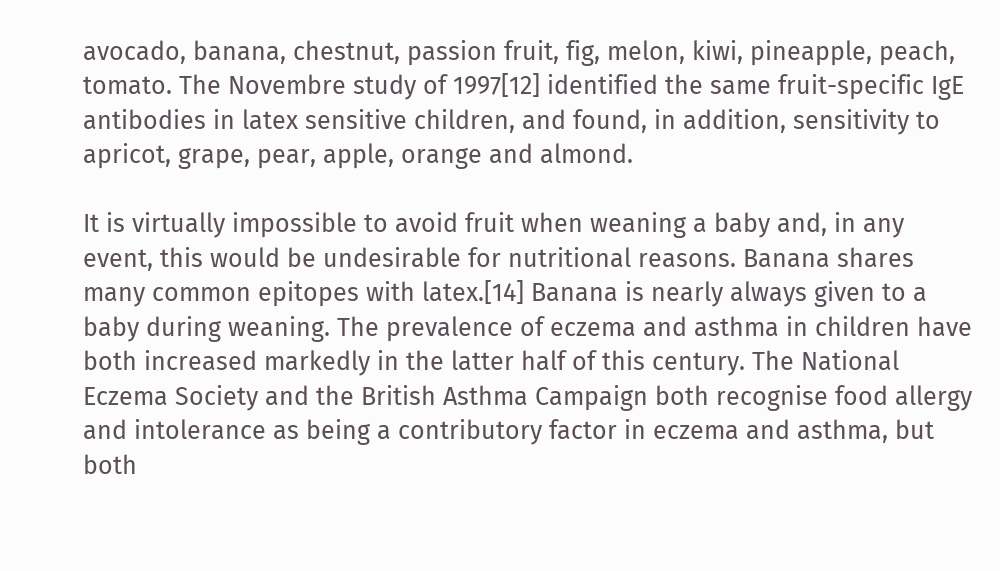avocado, banana, chestnut, passion fruit, fig, melon, kiwi, pineapple, peach, tomato. The Novembre study of 1997[12] identified the same fruit-specific IgE antibodies in latex sensitive children, and found, in addition, sensitivity to apricot, grape, pear, apple, orange and almond.

It is virtually impossible to avoid fruit when weaning a baby and, in any event, this would be undesirable for nutritional reasons. Banana shares many common epitopes with latex.[14] Banana is nearly always given to a baby during weaning. The prevalence of eczema and asthma in children have both increased markedly in the latter half of this century. The National Eczema Society and the British Asthma Campaign both recognise food allergy and intolerance as being a contributory factor in eczema and asthma, but both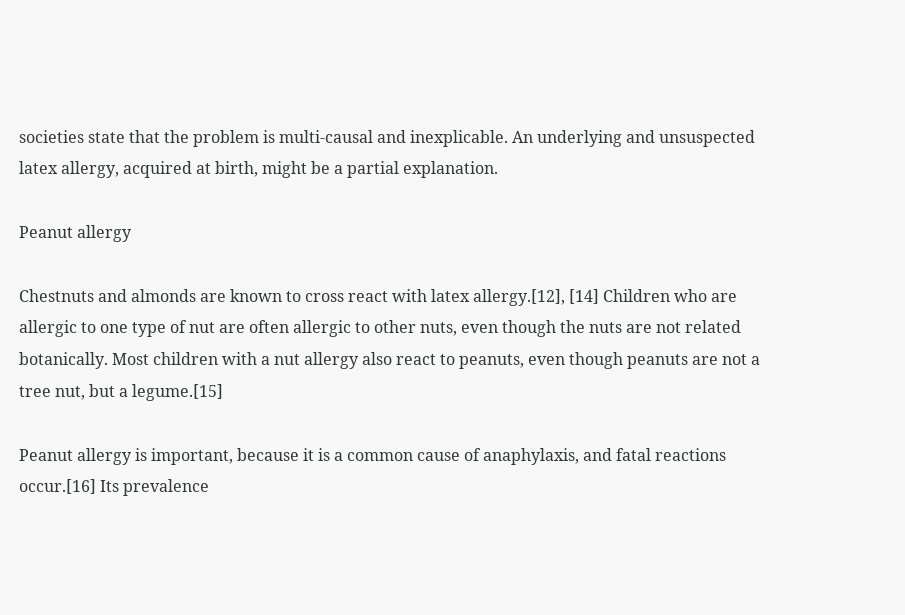societies state that the problem is multi-causal and inexplicable. An underlying and unsuspected latex allergy, acquired at birth, might be a partial explanation.

Peanut allergy

Chestnuts and almonds are known to cross react with latex allergy.[12], [14] Children who are allergic to one type of nut are often allergic to other nuts, even though the nuts are not related botanically. Most children with a nut allergy also react to peanuts, even though peanuts are not a tree nut, but a legume.[15]

Peanut allergy is important, because it is a common cause of anaphylaxis, and fatal reactions occur.[16] Its prevalence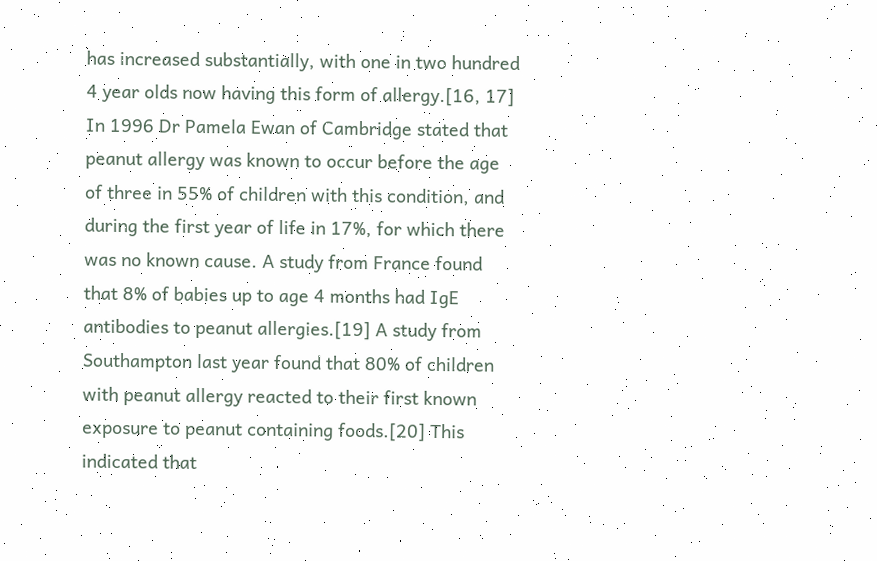has increased substantially, with one in two hundred 4 year olds now having this form of allergy.[16, 17] In 1996 Dr Pamela Ewan of Cambridge stated that peanut allergy was known to occur before the age of three in 55% of children with this condition, and during the first year of life in 17%, for which there was no known cause. A study from France found that 8% of babies up to age 4 months had IgE antibodies to peanut allergies.[19] A study from Southampton last year found that 80% of children with peanut allergy reacted to their first known exposure to peanut containing foods.[20] This indicated that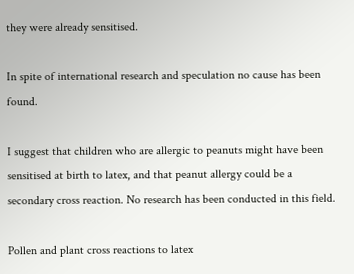they were already sensitised.

In spite of international research and speculation no cause has been found.

I suggest that children who are allergic to peanuts might have been sensitised at birth to latex, and that peanut allergy could be a secondary cross reaction. No research has been conducted in this field.

Pollen and plant cross reactions to latex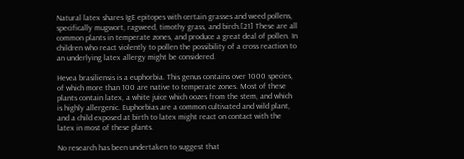Natural latex shares IgE epitopes with certain grasses and weed pollens, specifically mugwort, ragweed, timothy grass, and birch.[21] These are all common plants in temperate zones, and produce a great deal of pollen. In children who react violently to pollen the possibility of a cross reaction to an underlying latex allergy might be considered.

Hevea brasiliensis is a euphorbia. This genus contains over 1000 species, of which more than 100 are native to temperate zones. Most of these plants contain latex, a white juice which oozes from the stem, and which is highly allergenic. Euphorbias are a common cultivated and wild plant, and a child exposed at birth to latex might react on contact with the latex in most of these plants.

No research has been undertaken to suggest that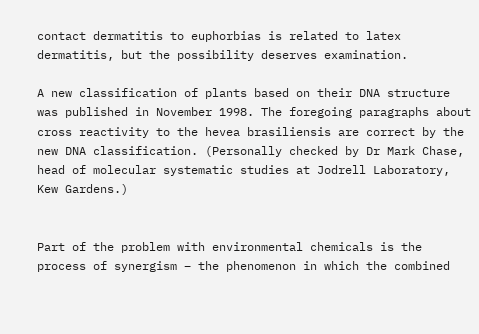contact dermatitis to euphorbias is related to latex dermatitis, but the possibility deserves examination.

A new classification of plants based on their DNA structure was published in November 1998. The foregoing paragraphs about cross reactivity to the hevea brasiliensis are correct by the new DNA classification. (Personally checked by Dr Mark Chase, head of molecular systematic studies at Jodrell Laboratory, Kew Gardens.)


Part of the problem with environmental chemicals is the process of synergism – the phenomenon in which the combined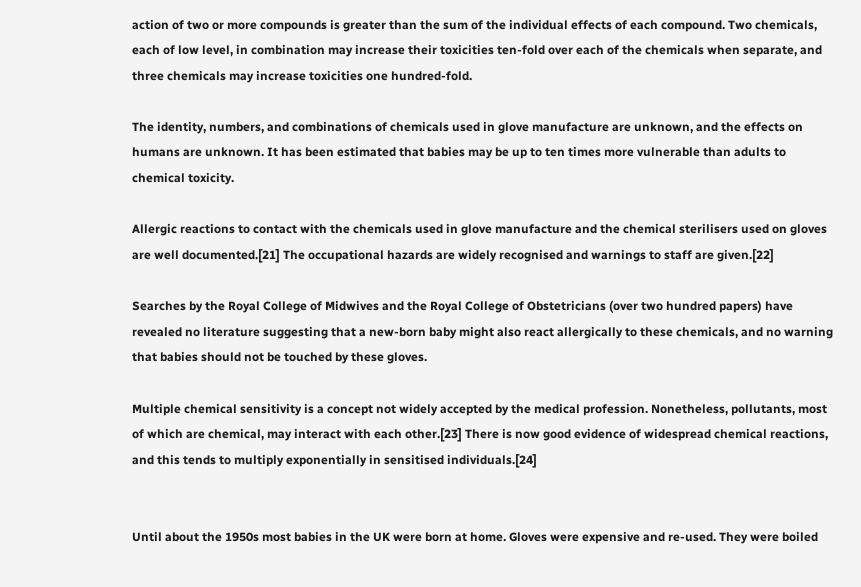action of two or more compounds is greater than the sum of the individual effects of each compound. Two chemicals, each of low level, in combination may increase their toxicities ten-fold over each of the chemicals when separate, and three chemicals may increase toxicities one hundred-fold.

The identity, numbers, and combinations of chemicals used in glove manufacture are unknown, and the effects on humans are unknown. It has been estimated that babies may be up to ten times more vulnerable than adults to chemical toxicity.

Allergic reactions to contact with the chemicals used in glove manufacture and the chemical sterilisers used on gloves are well documented.[21] The occupational hazards are widely recognised and warnings to staff are given.[22]

Searches by the Royal College of Midwives and the Royal College of Obstetricians (over two hundred papers) have revealed no literature suggesting that a new-born baby might also react allergically to these chemicals, and no warning that babies should not be touched by these gloves.

Multiple chemical sensitivity is a concept not widely accepted by the medical profession. Nonetheless, pollutants, most of which are chemical, may interact with each other.[23] There is now good evidence of widespread chemical reactions, and this tends to multiply exponentially in sensitised individuals.[24]


Until about the 1950s most babies in the UK were born at home. Gloves were expensive and re-used. They were boiled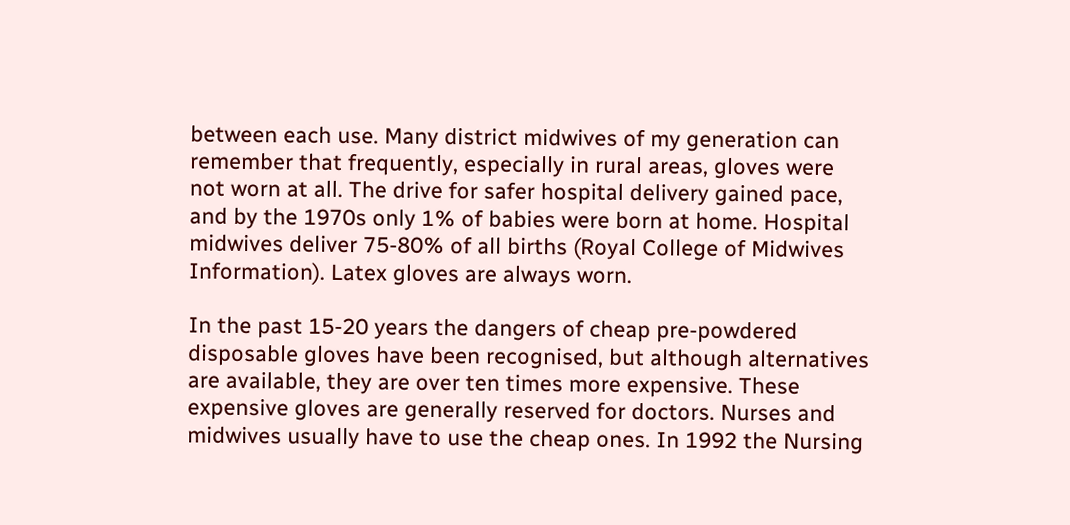between each use. Many district midwives of my generation can remember that frequently, especially in rural areas, gloves were not worn at all. The drive for safer hospital delivery gained pace, and by the 1970s only 1% of babies were born at home. Hospital midwives deliver 75-80% of all births (Royal College of Midwives Information). Latex gloves are always worn.

In the past 15-20 years the dangers of cheap pre-powdered disposable gloves have been recognised, but although alternatives are available, they are over ten times more expensive. These expensive gloves are generally reserved for doctors. Nurses and midwives usually have to use the cheap ones. In 1992 the Nursing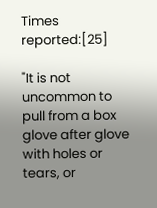Times reported:[25]

"It is not uncommon to pull from a box glove after glove with holes or tears, or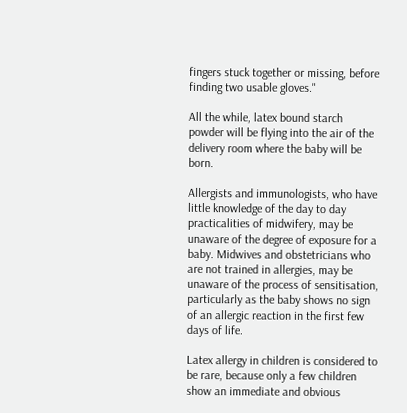fingers stuck together or missing, before finding two usable gloves."

All the while, latex bound starch powder will be flying into the air of the delivery room where the baby will be born.

Allergists and immunologists, who have little knowledge of the day to day practicalities of midwifery, may be unaware of the degree of exposure for a baby. Midwives and obstetricians who are not trained in allergies, may be unaware of the process of sensitisation, particularly as the baby shows no sign of an allergic reaction in the first few days of life.

Latex allergy in children is considered to be rare, because only a few children show an immediate and obvious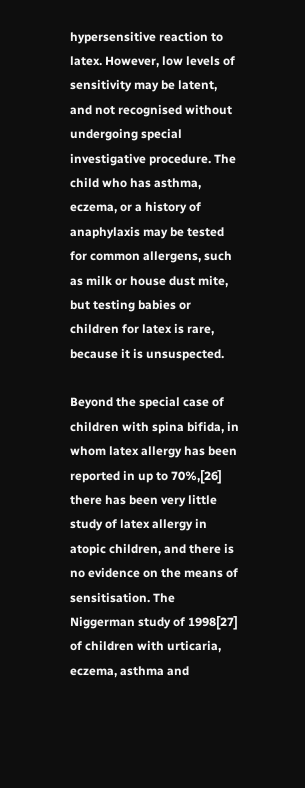hypersensitive reaction to latex. However, low levels of sensitivity may be latent, and not recognised without undergoing special investigative procedure. The child who has asthma, eczema, or a history of anaphylaxis may be tested for common allergens, such as milk or house dust mite, but testing babies or children for latex is rare, because it is unsuspected.

Beyond the special case of children with spina bifida, in whom latex allergy has been reported in up to 70%,[26] there has been very little study of latex allergy in atopic children, and there is no evidence on the means of sensitisation. The Niggerman study of 1998[27] of children with urticaria, eczema, asthma and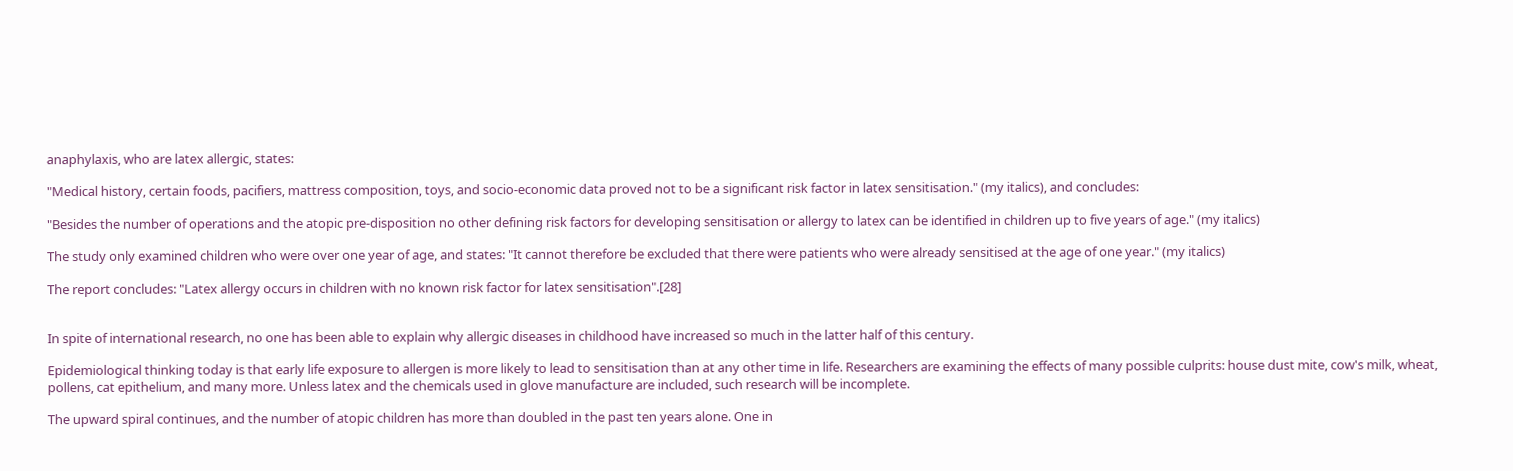anaphylaxis, who are latex allergic, states:

"Medical history, certain foods, pacifiers, mattress composition, toys, and socio-economic data proved not to be a significant risk factor in latex sensitisation." (my italics), and concludes:

"Besides the number of operations and the atopic pre-disposition no other defining risk factors for developing sensitisation or allergy to latex can be identified in children up to five years of age." (my italics)

The study only examined children who were over one year of age, and states: "It cannot therefore be excluded that there were patients who were already sensitised at the age of one year." (my italics)

The report concludes: "Latex allergy occurs in children with no known risk factor for latex sensitisation".[28]


In spite of international research, no one has been able to explain why allergic diseases in childhood have increased so much in the latter half of this century.

Epidemiological thinking today is that early life exposure to allergen is more likely to lead to sensitisation than at any other time in life. Researchers are examining the effects of many possible culprits: house dust mite, cow's milk, wheat, pollens, cat epithelium, and many more. Unless latex and the chemicals used in glove manufacture are included, such research will be incomplete.

The upward spiral continues, and the number of atopic children has more than doubled in the past ten years alone. One in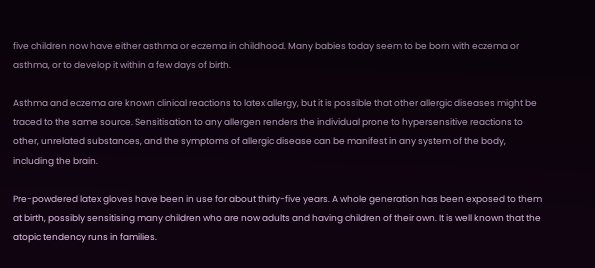five children now have either asthma or eczema in childhood. Many babies today seem to be born with eczema or asthma, or to develop it within a few days of birth.

Asthma and eczema are known clinical reactions to latex allergy, but it is possible that other allergic diseases might be traced to the same source. Sensitisation to any allergen renders the individual prone to hypersensitive reactions to other, unrelated substances, and the symptoms of allergic disease can be manifest in any system of the body, including the brain.

Pre-powdered latex gloves have been in use for about thirty-five years. A whole generation has been exposed to them at birth, possibly sensitising many children who are now adults and having children of their own. It is well known that the atopic tendency runs in families.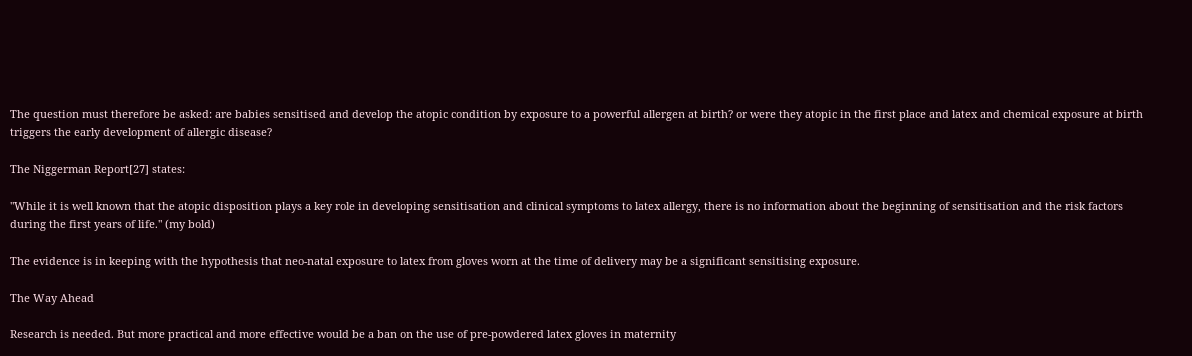The question must therefore be asked: are babies sensitised and develop the atopic condition by exposure to a powerful allergen at birth? or were they atopic in the first place and latex and chemical exposure at birth triggers the early development of allergic disease?

The Niggerman Report[27] states:

"While it is well known that the atopic disposition plays a key role in developing sensitisation and clinical symptoms to latex allergy, there is no information about the beginning of sensitisation and the risk factors during the first years of life." (my bold)

The evidence is in keeping with the hypothesis that neo-natal exposure to latex from gloves worn at the time of delivery may be a significant sensitising exposure.

The Way Ahead

Research is needed. But more practical and more effective would be a ban on the use of pre-powdered latex gloves in maternity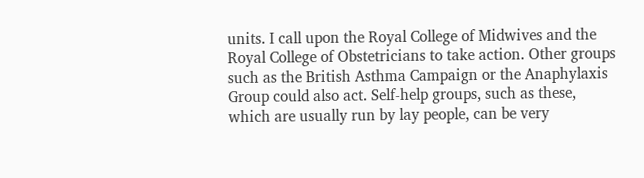units. I call upon the Royal College of Midwives and the Royal College of Obstetricians to take action. Other groups such as the British Asthma Campaign or the Anaphylaxis Group could also act. Self-help groups, such as these, which are usually run by lay people, can be very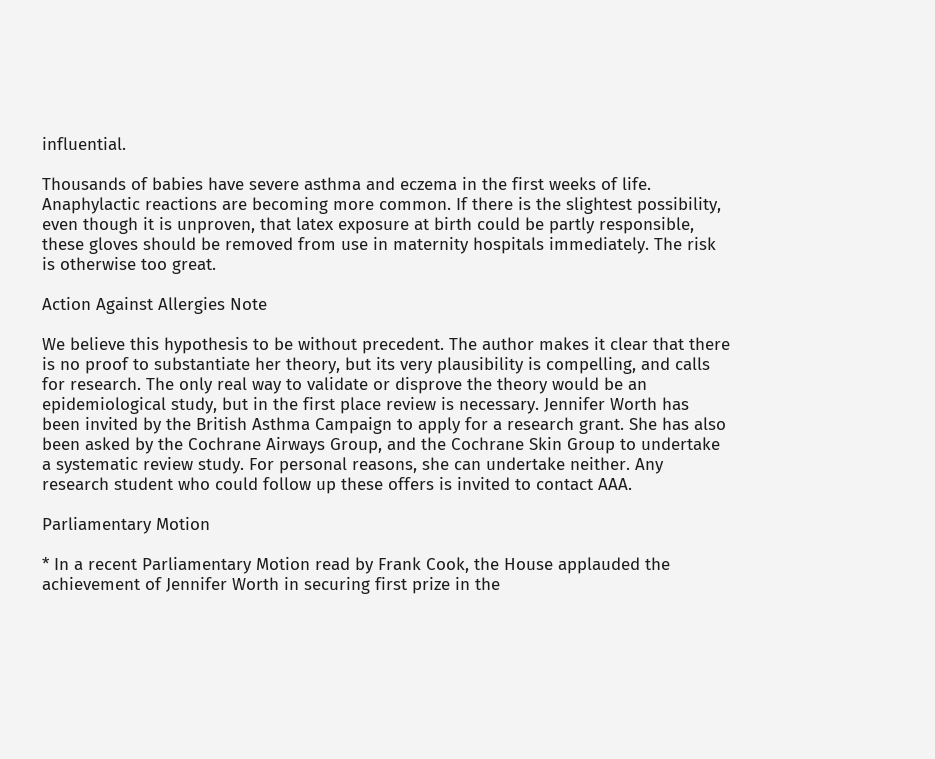influential.

Thousands of babies have severe asthma and eczema in the first weeks of life. Anaphylactic reactions are becoming more common. If there is the slightest possibility, even though it is unproven, that latex exposure at birth could be partly responsible, these gloves should be removed from use in maternity hospitals immediately. The risk is otherwise too great.

Action Against Allergies Note

We believe this hypothesis to be without precedent. The author makes it clear that there is no proof to substantiate her theory, but its very plausibility is compelling, and calls for research. The only real way to validate or disprove the theory would be an epidemiological study, but in the first place review is necessary. Jennifer Worth has been invited by the British Asthma Campaign to apply for a research grant. She has also been asked by the Cochrane Airways Group, and the Cochrane Skin Group to undertake a systematic review study. For personal reasons, she can undertake neither. Any research student who could follow up these offers is invited to contact AAA.

Parliamentary Motion

* In a recent Parliamentary Motion read by Frank Cook, the House applauded the achievement of Jennifer Worth in securing first prize in the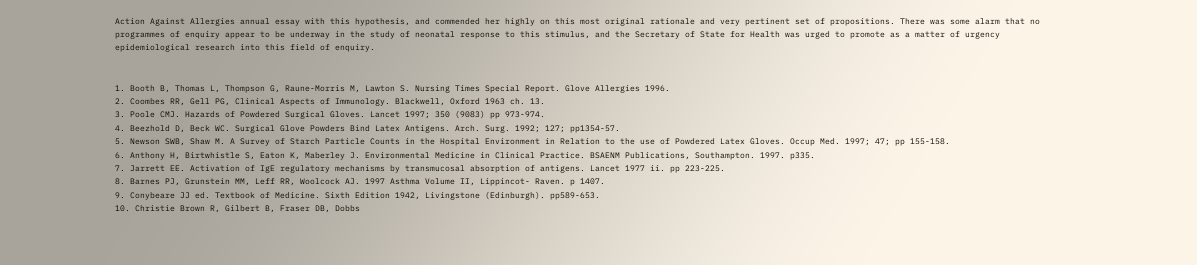Action Against Allergies annual essay with this hypothesis, and commended her highly on this most original rationale and very pertinent set of propositions. There was some alarm that no programmes of enquiry appear to be underway in the study of neonatal response to this stimulus, and the Secretary of State for Health was urged to promote as a matter of urgency epidemiological research into this field of enquiry.


1. Booth B, Thomas L, Thompson G, Raune-Morris M, Lawton S. Nursing Times Special Report. Glove Allergies 1996.
2. Coombes RR, Gell PG, Clinical Aspects of Immunology. Blackwell, Oxford 1963 ch. 13.
3. Poole CMJ. Hazards of Powdered Surgical Gloves. Lancet 1997; 350 (9083) pp 973-974.
4. Beezhold D, Beck WC. Surgical Glove Powders Bind Latex Antigens. Arch. Surg. 1992; 127; pp1354-57.
5. Newson SWB, Shaw M. A Survey of Starch Particle Counts in the Hospital Environment in Relation to the use of Powdered Latex Gloves. Occup Med. 1997; 47; pp 155-158.
6. Anthony H, Birtwhistle S, Eaton K, Maberley J. Environmental Medicine in Clinical Practice. BSAENM Publications, Southampton. 1997. p335.
7. Jarrett EE. Activation of IgE regulatory mechanisms by transmucosal absorption of antigens. Lancet 1977 ii. pp 223-225.
8. Barnes PJ, Grunstein MM, Leff RR, Woolcock AJ. 1997 Asthma Volume II, Lippincot- Raven. p 1407.
9. Conybeare JJ ed. Textbook of Medicine. Sixth Edition 1942, Livingstone (Edinburgh). pp589-653.
10. Christie Brown R, Gilbert B, Fraser DB, Dobbs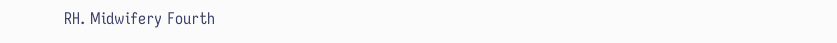RH. Midwifery Fourth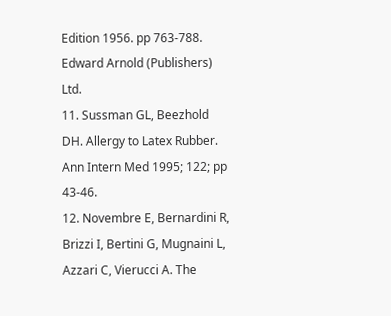Edition 1956. pp 763-788. Edward Arnold (Publishers) Ltd.
11. Sussman GL, Beezhold DH. Allergy to Latex Rubber. Ann Intern Med 1995; 122; pp 43-46.
12. Novembre E, Bernardini R, Brizzi I, Bertini G, Mugnaini L, Azzari C, Vierucci A. The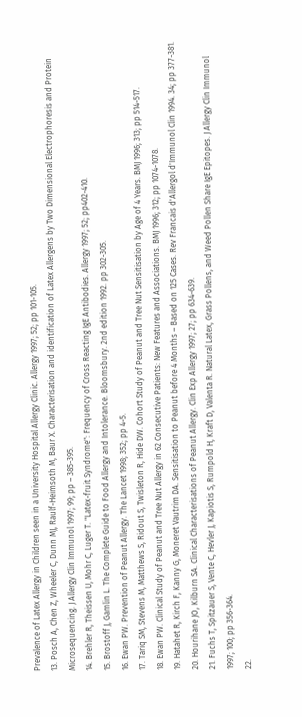Prevalence of Latex Allergy in Children seen in a University Hospital Allergy Clinic. Allergy 1997; 52; pp 101-105.
13. Posch A, Chen Z, Wheeler C, Dunn MJ, Raulf-Heimsoth M, Baur X. Characterisation and identification of Latex Allergens by Two Dimensional Electrophoresis and Protein Microsequencing. J Allergy Clin Immunol 1997; 99; pp – 385-395.
14. Brehler R, Theissen U, Mohr C, Luger T. "Latex-fruit Syndrome": Frequency of Cross Reacting IgE Antibodies. Allergy 1997; 52; pp402-410.
15. Brostoff J, Gamlin L. The Complete Guide to Food Allergy and Intolerance. Bloomsbury. 2nd edition 1992. pp 302-305.
16. Ewan PW. Prevention of Peanut Allergy. The Lancet 1998; 352; pp 4-5.
17. Tariq SM, Stevens M, Matthews S, Ridout S, Twisleton R, Hide DW. Cohort Study of Peanut and Tree Nut Sensitisation by Age of 4 Years. BMJ 1996; 313; pp 514-517.
18. Ewan PW. Clinical Study of Peanut and Tree Nut Allergy in 62 Consecutive Patients: New Features and Associations. BMJ 1996; 312; pp 1074-1078.
19. Hatahet R, Kirch F, Kanny G, Moneret Vautrim DA. Sensitisation to Peanut before 4 Months – Based on 125 Cases. Rev Francais d'Allergol d'Immunol Clin 1994. 34; pp 377-381.
20. Hourihane JO, Kilburn SA. Clinical Characterisations of Peanut Allergy. Clin Exp Allergy 1997; 27; pp 634-639.
21. Fuchs T, Spitzauer S, Vente C, Hevler J, Kapiotis S, Rumpold H, Kraft D, Valenta R. Natural Latex, Grass Pollens, and Weed Pollen Share IgE Epitopes. J Allergy Clin Immunol 1997; 100; pp 356-364.
22.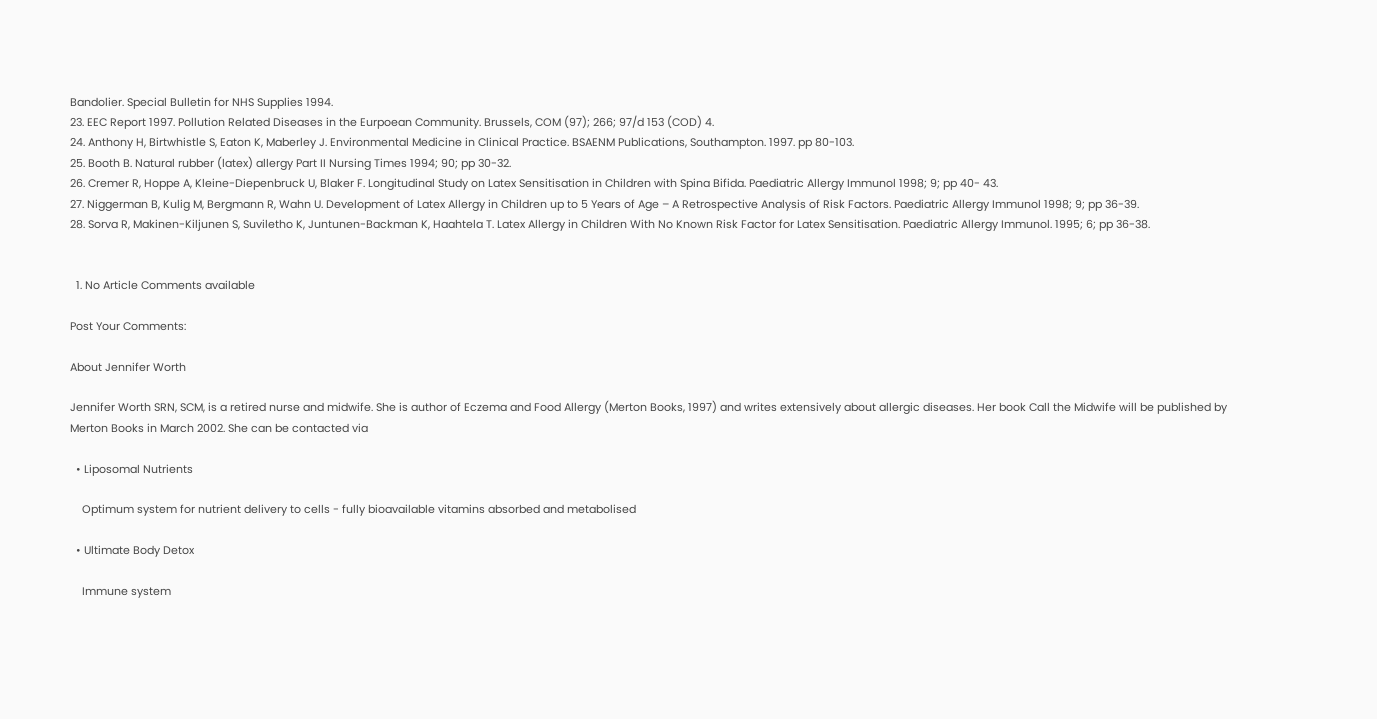Bandolier. Special Bulletin for NHS Supplies 1994.
23. EEC Report 1997. Pollution Related Diseases in the Eurpoean Community. Brussels, COM (97); 266; 97/d 153 (COD) 4.
24. Anthony H, Birtwhistle S, Eaton K, Maberley J. Environmental Medicine in Clinical Practice. BSAENM Publications, Southampton. 1997. pp 80-103.
25. Booth B. Natural rubber (latex) allergy Part II Nursing Times 1994; 90; pp 30-32.
26. Cremer R, Hoppe A, Kleine-Diepenbruck U, Blaker F. Longitudinal Study on Latex Sensitisation in Children with Spina Bifida. Paediatric Allergy Immunol 1998; 9; pp 40- 43.
27. Niggerman B, Kulig M, Bergmann R, Wahn U. Development of Latex Allergy in Children up to 5 Years of Age – A Retrospective Analysis of Risk Factors. Paediatric Allergy Immunol 1998; 9; pp 36-39.
28. Sorva R, Makinen-Kiljunen S, Suviletho K, Juntunen-Backman K, Haahtela T. Latex Allergy in Children With No Known Risk Factor for Latex Sensitisation. Paediatric Allergy Immunol. 1995; 6; pp 36-38.


  1. No Article Comments available

Post Your Comments:

About Jennifer Worth

Jennifer Worth SRN, SCM, is a retired nurse and midwife. She is author of Eczema and Food Allergy (Merton Books, 1997) and writes extensively about allergic diseases. Her book Call the Midwife will be published by Merton Books in March 2002. She can be contacted via

  • Liposomal Nutrients

    Optimum system for nutrient delivery to cells - fully bioavailable vitamins absorbed and metabolised

  • Ultimate Body Detox

    Immune system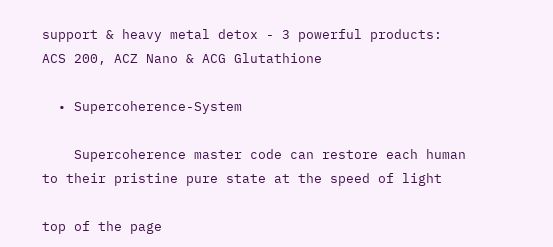support & heavy metal detox - 3 powerful products: ACS 200, ACZ Nano & ACG Glutathione

  • Supercoherence-System

    Supercoherence master code can restore each human to their pristine pure state at the speed of light

top of the page